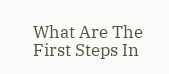What Are The First Steps In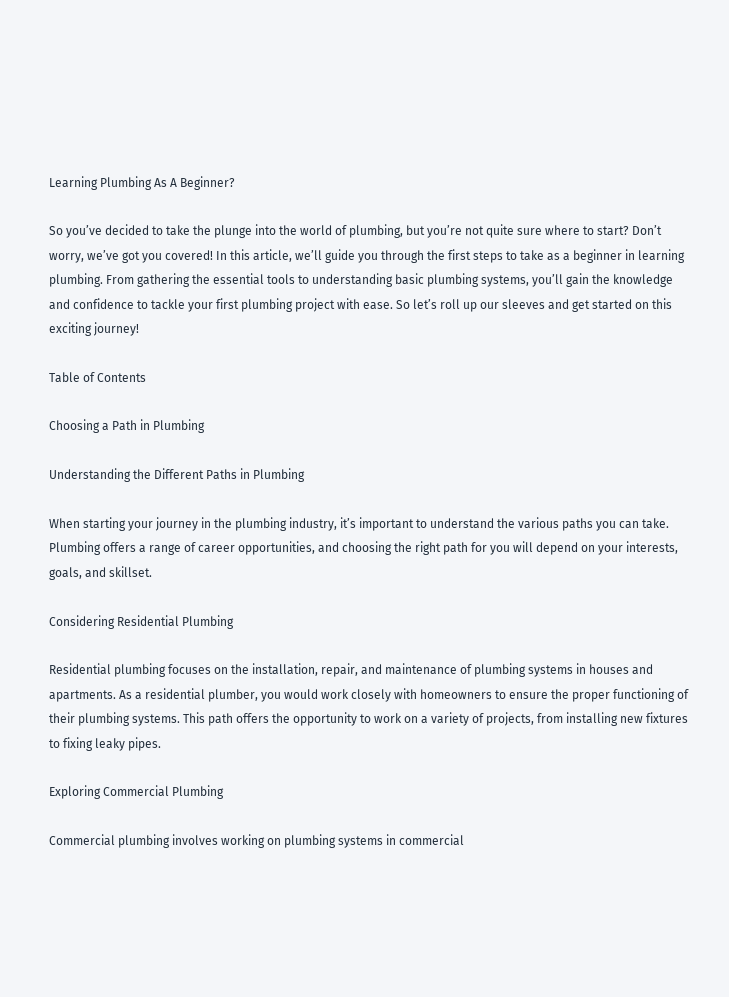Learning Plumbing As A Beginner?

So you’ve decided to take the plunge into the world of plumbing, but you’re not quite sure where to start? Don’t worry, we’ve got you covered! In this article, we’ll guide you through the first steps to take as a beginner in learning plumbing. From gathering the essential tools to understanding basic plumbing systems, you’ll gain the knowledge and confidence to tackle your first plumbing project with ease. So let’s roll up our sleeves and get started on this exciting journey!

Table of Contents

Choosing a Path in Plumbing

Understanding the Different Paths in Plumbing

When starting your journey in the plumbing industry, it’s important to understand the various paths you can take. Plumbing offers a range of career opportunities, and choosing the right path for you will depend on your interests, goals, and skillset.

Considering Residential Plumbing

Residential plumbing focuses on the installation, repair, and maintenance of plumbing systems in houses and apartments. As a residential plumber, you would work closely with homeowners to ensure the proper functioning of their plumbing systems. This path offers the opportunity to work on a variety of projects, from installing new fixtures to fixing leaky pipes.

Exploring Commercial Plumbing

Commercial plumbing involves working on plumbing systems in commercial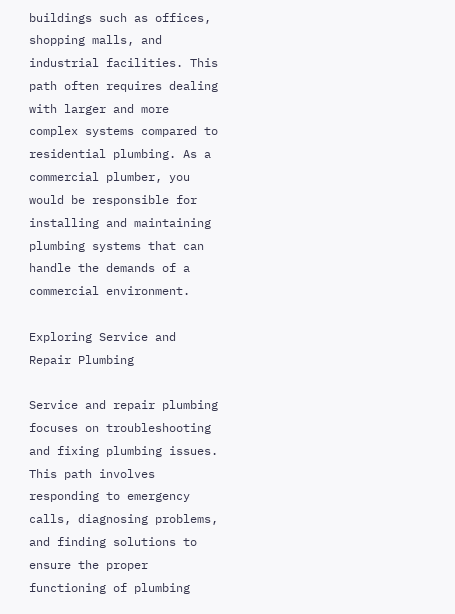buildings such as offices, shopping malls, and industrial facilities. This path often requires dealing with larger and more complex systems compared to residential plumbing. As a commercial plumber, you would be responsible for installing and maintaining plumbing systems that can handle the demands of a commercial environment.

Exploring Service and Repair Plumbing

Service and repair plumbing focuses on troubleshooting and fixing plumbing issues. This path involves responding to emergency calls, diagnosing problems, and finding solutions to ensure the proper functioning of plumbing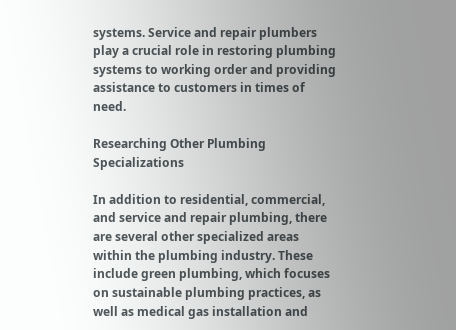systems. Service and repair plumbers play a crucial role in restoring plumbing systems to working order and providing assistance to customers in times of need.

Researching Other Plumbing Specializations

In addition to residential, commercial, and service and repair plumbing, there are several other specialized areas within the plumbing industry. These include green plumbing, which focuses on sustainable plumbing practices, as well as medical gas installation and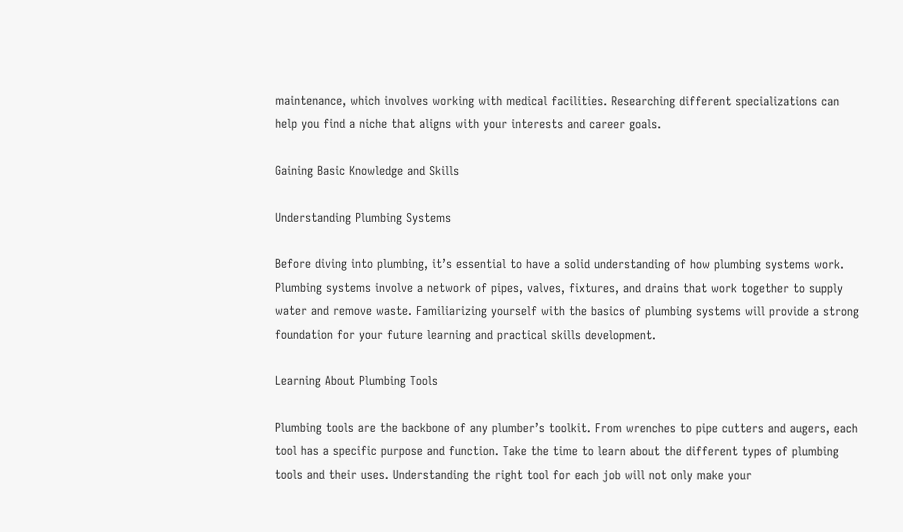maintenance, which involves working with medical facilities. Researching different specializations can help you find a niche that aligns with your interests and career goals.

Gaining Basic Knowledge and Skills

Understanding Plumbing Systems

Before diving into plumbing, it’s essential to have a solid understanding of how plumbing systems work. Plumbing systems involve a network of pipes, valves, fixtures, and drains that work together to supply water and remove waste. Familiarizing yourself with the basics of plumbing systems will provide a strong foundation for your future learning and practical skills development.

Learning About Plumbing Tools

Plumbing tools are the backbone of any plumber’s toolkit. From wrenches to pipe cutters and augers, each tool has a specific purpose and function. Take the time to learn about the different types of plumbing tools and their uses. Understanding the right tool for each job will not only make your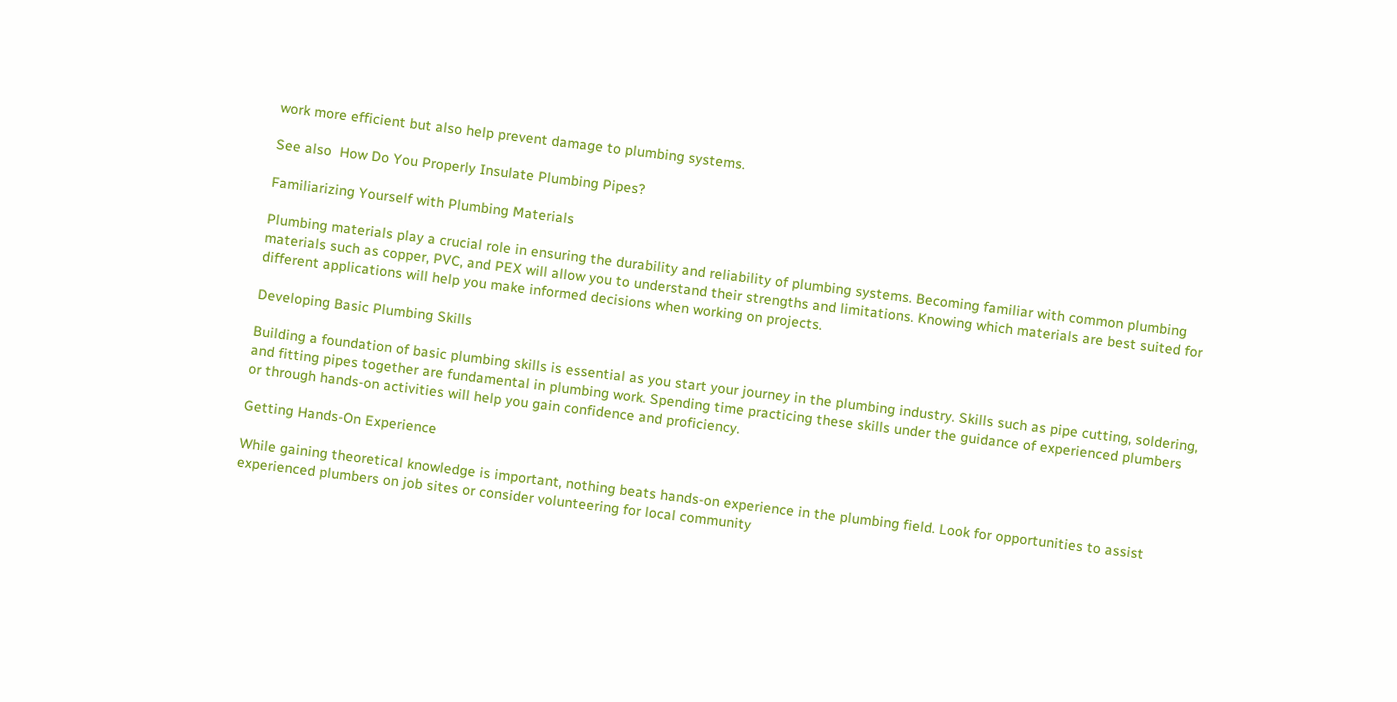work more efficient but also help prevent damage to plumbing systems.

See also  How Do You Properly Insulate Plumbing Pipes?

Familiarizing Yourself with Plumbing Materials

Plumbing materials play a crucial role in ensuring the durability and reliability of plumbing systems. Becoming familiar with common plumbing materials such as copper, PVC, and PEX will allow you to understand their strengths and limitations. Knowing which materials are best suited for different applications will help you make informed decisions when working on projects.

Developing Basic Plumbing Skills

Building a foundation of basic plumbing skills is essential as you start your journey in the plumbing industry. Skills such as pipe cutting, soldering, and fitting pipes together are fundamental in plumbing work. Spending time practicing these skills under the guidance of experienced plumbers or through hands-on activities will help you gain confidence and proficiency.

Getting Hands-On Experience

While gaining theoretical knowledge is important, nothing beats hands-on experience in the plumbing field. Look for opportunities to assist experienced plumbers on job sites or consider volunteering for local community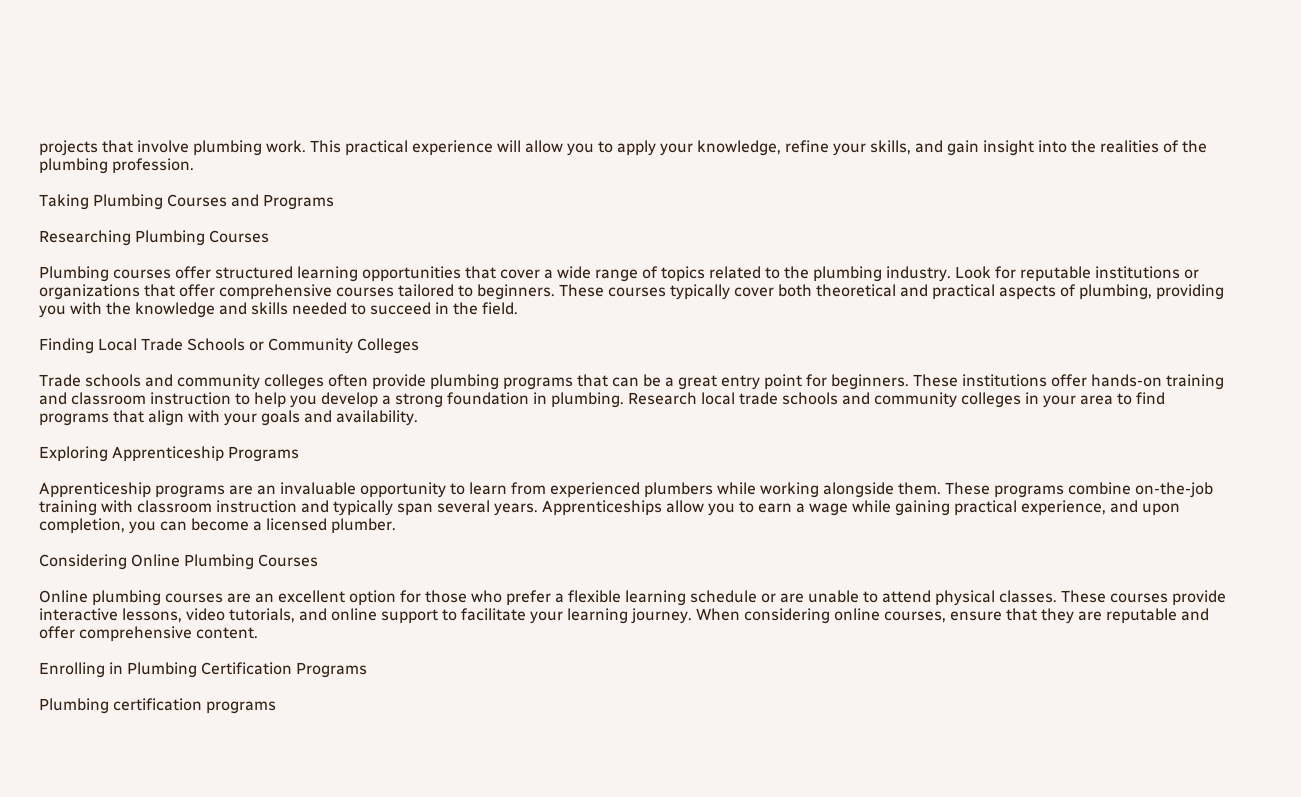projects that involve plumbing work. This practical experience will allow you to apply your knowledge, refine your skills, and gain insight into the realities of the plumbing profession.

Taking Plumbing Courses and Programs

Researching Plumbing Courses

Plumbing courses offer structured learning opportunities that cover a wide range of topics related to the plumbing industry. Look for reputable institutions or organizations that offer comprehensive courses tailored to beginners. These courses typically cover both theoretical and practical aspects of plumbing, providing you with the knowledge and skills needed to succeed in the field.

Finding Local Trade Schools or Community Colleges

Trade schools and community colleges often provide plumbing programs that can be a great entry point for beginners. These institutions offer hands-on training and classroom instruction to help you develop a strong foundation in plumbing. Research local trade schools and community colleges in your area to find programs that align with your goals and availability.

Exploring Apprenticeship Programs

Apprenticeship programs are an invaluable opportunity to learn from experienced plumbers while working alongside them. These programs combine on-the-job training with classroom instruction and typically span several years. Apprenticeships allow you to earn a wage while gaining practical experience, and upon completion, you can become a licensed plumber.

Considering Online Plumbing Courses

Online plumbing courses are an excellent option for those who prefer a flexible learning schedule or are unable to attend physical classes. These courses provide interactive lessons, video tutorials, and online support to facilitate your learning journey. When considering online courses, ensure that they are reputable and offer comprehensive content.

Enrolling in Plumbing Certification Programs

Plumbing certification programs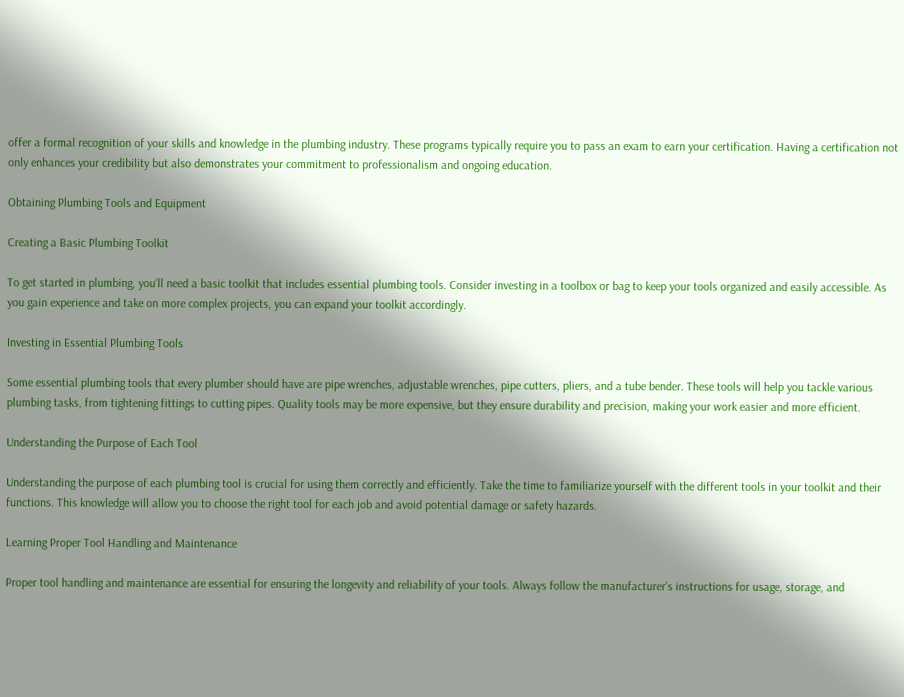offer a formal recognition of your skills and knowledge in the plumbing industry. These programs typically require you to pass an exam to earn your certification. Having a certification not only enhances your credibility but also demonstrates your commitment to professionalism and ongoing education.

Obtaining Plumbing Tools and Equipment

Creating a Basic Plumbing Toolkit

To get started in plumbing, you’ll need a basic toolkit that includes essential plumbing tools. Consider investing in a toolbox or bag to keep your tools organized and easily accessible. As you gain experience and take on more complex projects, you can expand your toolkit accordingly.

Investing in Essential Plumbing Tools

Some essential plumbing tools that every plumber should have are pipe wrenches, adjustable wrenches, pipe cutters, pliers, and a tube bender. These tools will help you tackle various plumbing tasks, from tightening fittings to cutting pipes. Quality tools may be more expensive, but they ensure durability and precision, making your work easier and more efficient.

Understanding the Purpose of Each Tool

Understanding the purpose of each plumbing tool is crucial for using them correctly and efficiently. Take the time to familiarize yourself with the different tools in your toolkit and their functions. This knowledge will allow you to choose the right tool for each job and avoid potential damage or safety hazards.

Learning Proper Tool Handling and Maintenance

Proper tool handling and maintenance are essential for ensuring the longevity and reliability of your tools. Always follow the manufacturer’s instructions for usage, storage, and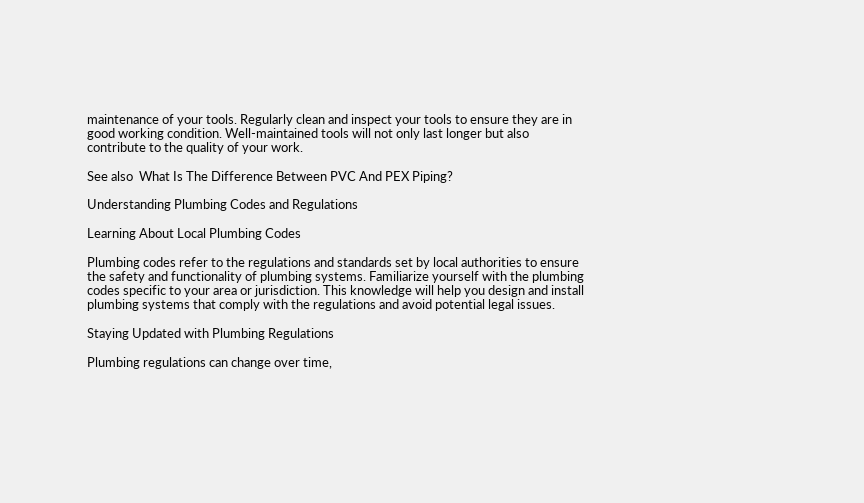maintenance of your tools. Regularly clean and inspect your tools to ensure they are in good working condition. Well-maintained tools will not only last longer but also contribute to the quality of your work.

See also  What Is The Difference Between PVC And PEX Piping?

Understanding Plumbing Codes and Regulations

Learning About Local Plumbing Codes

Plumbing codes refer to the regulations and standards set by local authorities to ensure the safety and functionality of plumbing systems. Familiarize yourself with the plumbing codes specific to your area or jurisdiction. This knowledge will help you design and install plumbing systems that comply with the regulations and avoid potential legal issues.

Staying Updated with Plumbing Regulations

Plumbing regulations can change over time,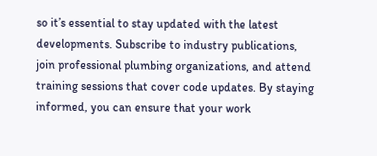so it’s essential to stay updated with the latest developments. Subscribe to industry publications, join professional plumbing organizations, and attend training sessions that cover code updates. By staying informed, you can ensure that your work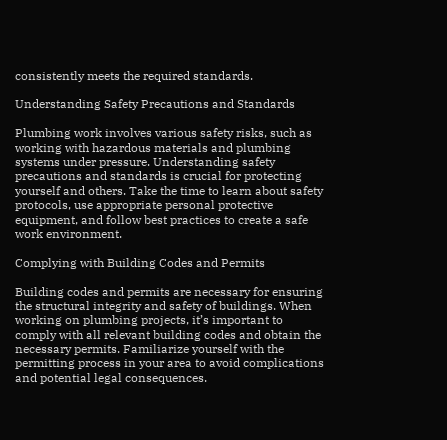consistently meets the required standards.

Understanding Safety Precautions and Standards

Plumbing work involves various safety risks, such as working with hazardous materials and plumbing systems under pressure. Understanding safety precautions and standards is crucial for protecting yourself and others. Take the time to learn about safety protocols, use appropriate personal protective equipment, and follow best practices to create a safe work environment.

Complying with Building Codes and Permits

Building codes and permits are necessary for ensuring the structural integrity and safety of buildings. When working on plumbing projects, it’s important to comply with all relevant building codes and obtain the necessary permits. Familiarize yourself with the permitting process in your area to avoid complications and potential legal consequences.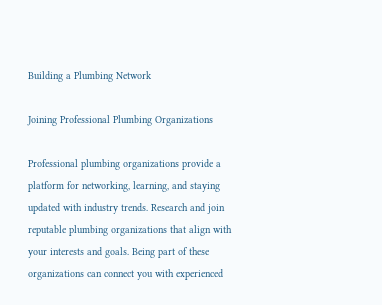Building a Plumbing Network

Joining Professional Plumbing Organizations

Professional plumbing organizations provide a platform for networking, learning, and staying updated with industry trends. Research and join reputable plumbing organizations that align with your interests and goals. Being part of these organizations can connect you with experienced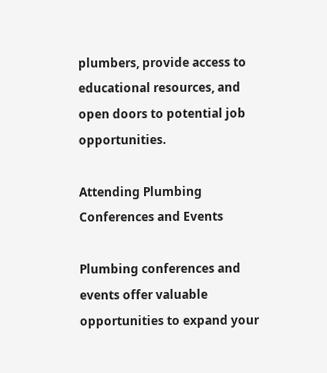plumbers, provide access to educational resources, and open doors to potential job opportunities.

Attending Plumbing Conferences and Events

Plumbing conferences and events offer valuable opportunities to expand your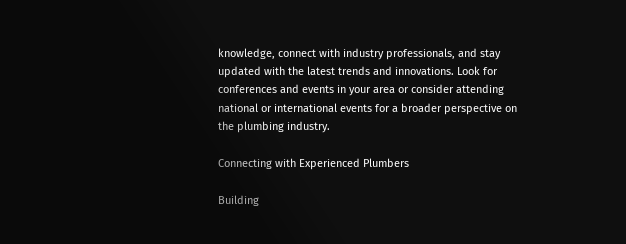knowledge, connect with industry professionals, and stay updated with the latest trends and innovations. Look for conferences and events in your area or consider attending national or international events for a broader perspective on the plumbing industry.

Connecting with Experienced Plumbers

Building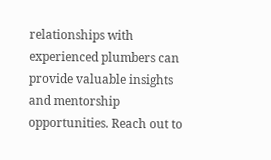relationships with experienced plumbers can provide valuable insights and mentorship opportunities. Reach out to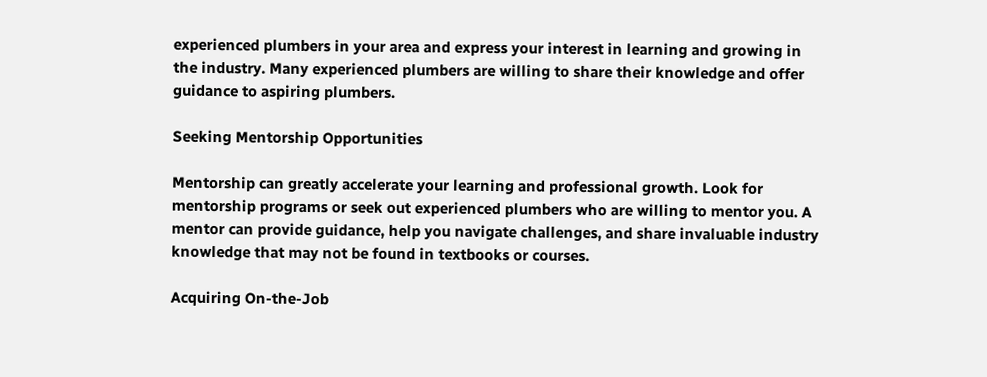experienced plumbers in your area and express your interest in learning and growing in the industry. Many experienced plumbers are willing to share their knowledge and offer guidance to aspiring plumbers.

Seeking Mentorship Opportunities

Mentorship can greatly accelerate your learning and professional growth. Look for mentorship programs or seek out experienced plumbers who are willing to mentor you. A mentor can provide guidance, help you navigate challenges, and share invaluable industry knowledge that may not be found in textbooks or courses.

Acquiring On-the-Job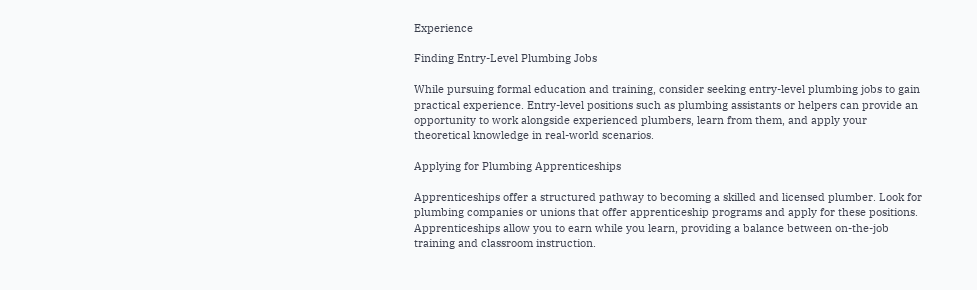Experience

Finding Entry-Level Plumbing Jobs

While pursuing formal education and training, consider seeking entry-level plumbing jobs to gain practical experience. Entry-level positions such as plumbing assistants or helpers can provide an opportunity to work alongside experienced plumbers, learn from them, and apply your theoretical knowledge in real-world scenarios.

Applying for Plumbing Apprenticeships

Apprenticeships offer a structured pathway to becoming a skilled and licensed plumber. Look for plumbing companies or unions that offer apprenticeship programs and apply for these positions. Apprenticeships allow you to earn while you learn, providing a balance between on-the-job training and classroom instruction.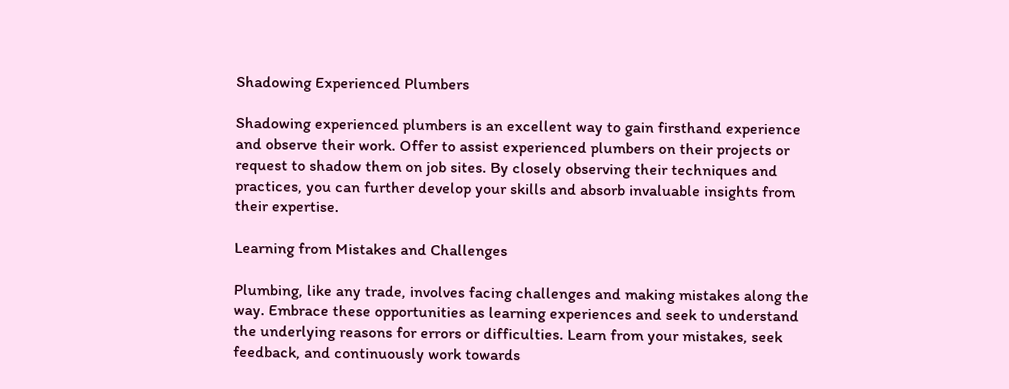Shadowing Experienced Plumbers

Shadowing experienced plumbers is an excellent way to gain firsthand experience and observe their work. Offer to assist experienced plumbers on their projects or request to shadow them on job sites. By closely observing their techniques and practices, you can further develop your skills and absorb invaluable insights from their expertise.

Learning from Mistakes and Challenges

Plumbing, like any trade, involves facing challenges and making mistakes along the way. Embrace these opportunities as learning experiences and seek to understand the underlying reasons for errors or difficulties. Learn from your mistakes, seek feedback, and continuously work towards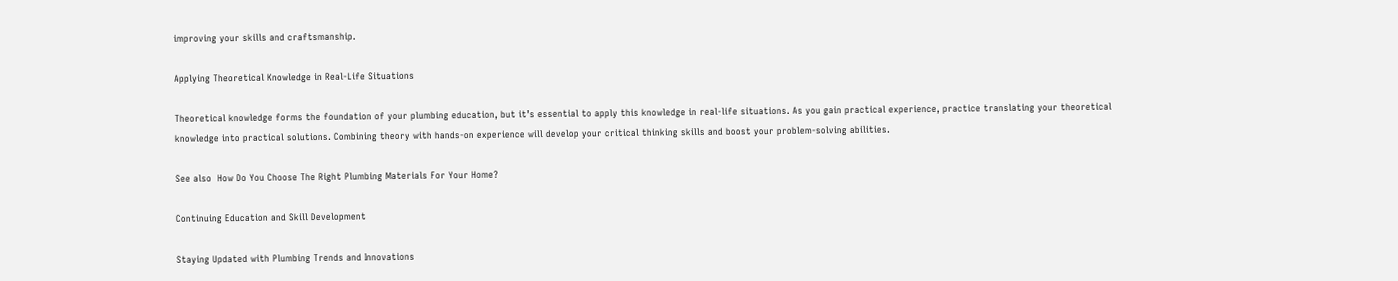improving your skills and craftsmanship.

Applying Theoretical Knowledge in Real-Life Situations

Theoretical knowledge forms the foundation of your plumbing education, but it’s essential to apply this knowledge in real-life situations. As you gain practical experience, practice translating your theoretical knowledge into practical solutions. Combining theory with hands-on experience will develop your critical thinking skills and boost your problem-solving abilities.

See also  How Do You Choose The Right Plumbing Materials For Your Home?

Continuing Education and Skill Development

Staying Updated with Plumbing Trends and Innovations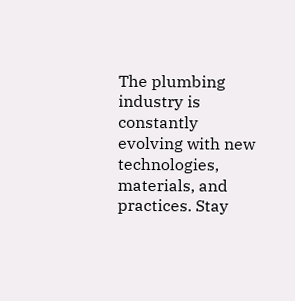The plumbing industry is constantly evolving with new technologies, materials, and practices. Stay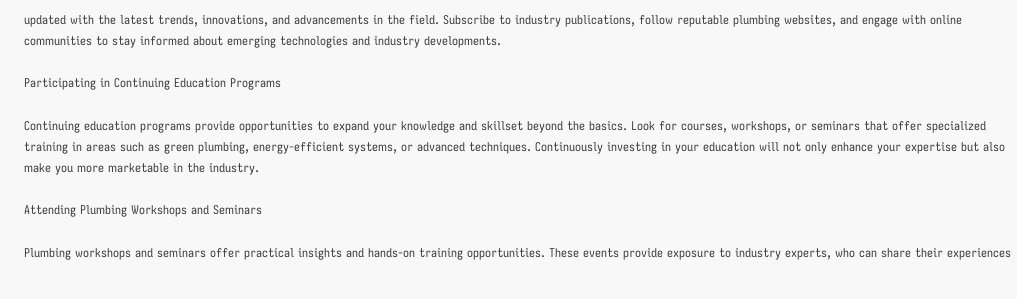updated with the latest trends, innovations, and advancements in the field. Subscribe to industry publications, follow reputable plumbing websites, and engage with online communities to stay informed about emerging technologies and industry developments.

Participating in Continuing Education Programs

Continuing education programs provide opportunities to expand your knowledge and skillset beyond the basics. Look for courses, workshops, or seminars that offer specialized training in areas such as green plumbing, energy-efficient systems, or advanced techniques. Continuously investing in your education will not only enhance your expertise but also make you more marketable in the industry.

Attending Plumbing Workshops and Seminars

Plumbing workshops and seminars offer practical insights and hands-on training opportunities. These events provide exposure to industry experts, who can share their experiences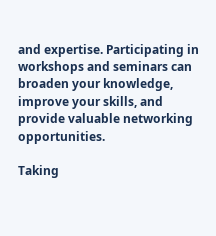and expertise. Participating in workshops and seminars can broaden your knowledge, improve your skills, and provide valuable networking opportunities.

Taking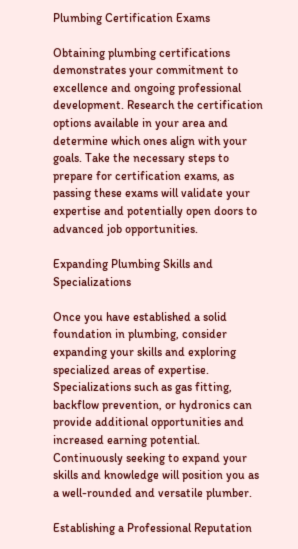Plumbing Certification Exams

Obtaining plumbing certifications demonstrates your commitment to excellence and ongoing professional development. Research the certification options available in your area and determine which ones align with your goals. Take the necessary steps to prepare for certification exams, as passing these exams will validate your expertise and potentially open doors to advanced job opportunities.

Expanding Plumbing Skills and Specializations

Once you have established a solid foundation in plumbing, consider expanding your skills and exploring specialized areas of expertise. Specializations such as gas fitting, backflow prevention, or hydronics can provide additional opportunities and increased earning potential. Continuously seeking to expand your skills and knowledge will position you as a well-rounded and versatile plumber.

Establishing a Professional Reputation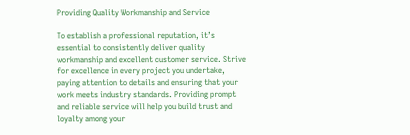Providing Quality Workmanship and Service

To establish a professional reputation, it’s essential to consistently deliver quality workmanship and excellent customer service. Strive for excellence in every project you undertake, paying attention to details and ensuring that your work meets industry standards. Providing prompt and reliable service will help you build trust and loyalty among your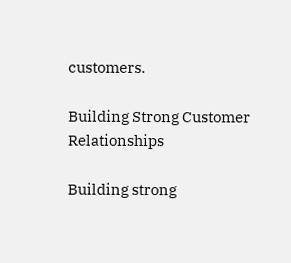customers.

Building Strong Customer Relationships

Building strong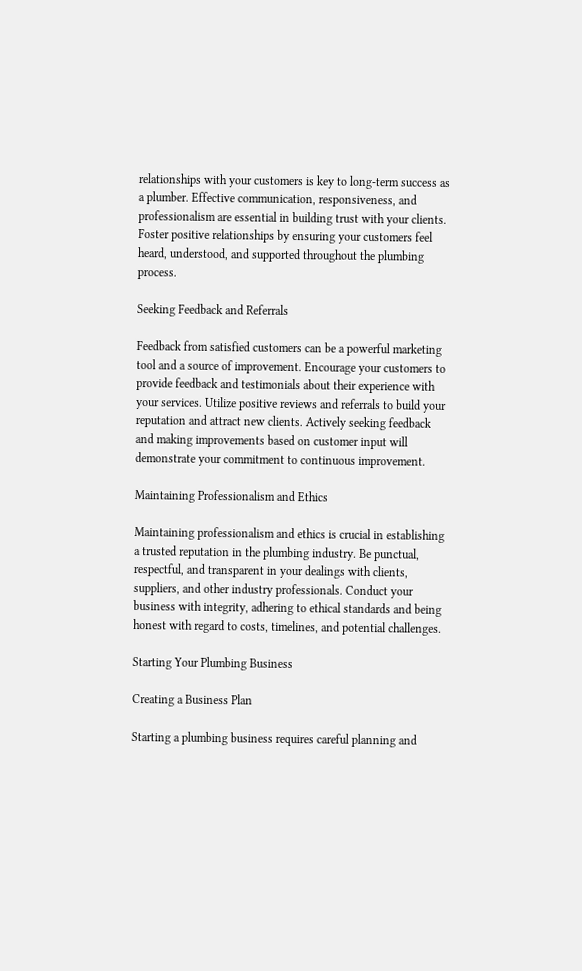relationships with your customers is key to long-term success as a plumber. Effective communication, responsiveness, and professionalism are essential in building trust with your clients. Foster positive relationships by ensuring your customers feel heard, understood, and supported throughout the plumbing process.

Seeking Feedback and Referrals

Feedback from satisfied customers can be a powerful marketing tool and a source of improvement. Encourage your customers to provide feedback and testimonials about their experience with your services. Utilize positive reviews and referrals to build your reputation and attract new clients. Actively seeking feedback and making improvements based on customer input will demonstrate your commitment to continuous improvement.

Maintaining Professionalism and Ethics

Maintaining professionalism and ethics is crucial in establishing a trusted reputation in the plumbing industry. Be punctual, respectful, and transparent in your dealings with clients, suppliers, and other industry professionals. Conduct your business with integrity, adhering to ethical standards and being honest with regard to costs, timelines, and potential challenges.

Starting Your Plumbing Business

Creating a Business Plan

Starting a plumbing business requires careful planning and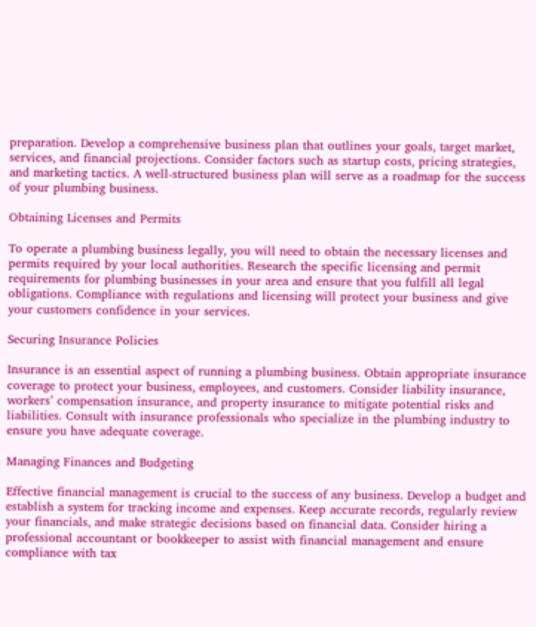preparation. Develop a comprehensive business plan that outlines your goals, target market, services, and financial projections. Consider factors such as startup costs, pricing strategies, and marketing tactics. A well-structured business plan will serve as a roadmap for the success of your plumbing business.

Obtaining Licenses and Permits

To operate a plumbing business legally, you will need to obtain the necessary licenses and permits required by your local authorities. Research the specific licensing and permit requirements for plumbing businesses in your area and ensure that you fulfill all legal obligations. Compliance with regulations and licensing will protect your business and give your customers confidence in your services.

Securing Insurance Policies

Insurance is an essential aspect of running a plumbing business. Obtain appropriate insurance coverage to protect your business, employees, and customers. Consider liability insurance, workers’ compensation insurance, and property insurance to mitigate potential risks and liabilities. Consult with insurance professionals who specialize in the plumbing industry to ensure you have adequate coverage.

Managing Finances and Budgeting

Effective financial management is crucial to the success of any business. Develop a budget and establish a system for tracking income and expenses. Keep accurate records, regularly review your financials, and make strategic decisions based on financial data. Consider hiring a professional accountant or bookkeeper to assist with financial management and ensure compliance with tax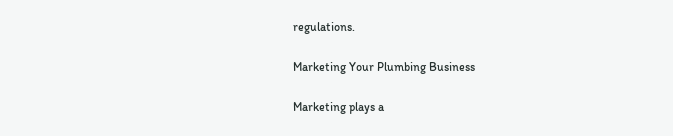regulations.

Marketing Your Plumbing Business

Marketing plays a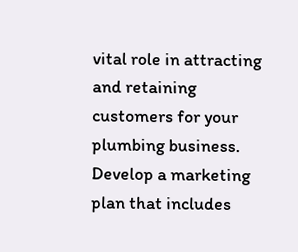vital role in attracting and retaining customers for your plumbing business. Develop a marketing plan that includes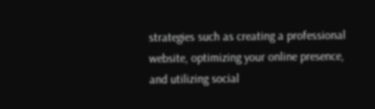strategies such as creating a professional website, optimizing your online presence, and utilizing social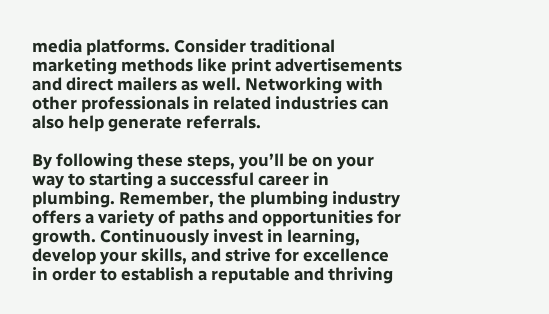media platforms. Consider traditional marketing methods like print advertisements and direct mailers as well. Networking with other professionals in related industries can also help generate referrals.

By following these steps, you’ll be on your way to starting a successful career in plumbing. Remember, the plumbing industry offers a variety of paths and opportunities for growth. Continuously invest in learning, develop your skills, and strive for excellence in order to establish a reputable and thriving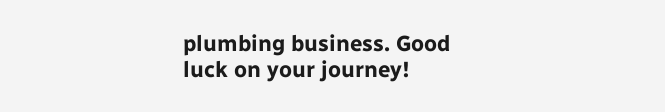plumbing business. Good luck on your journey!